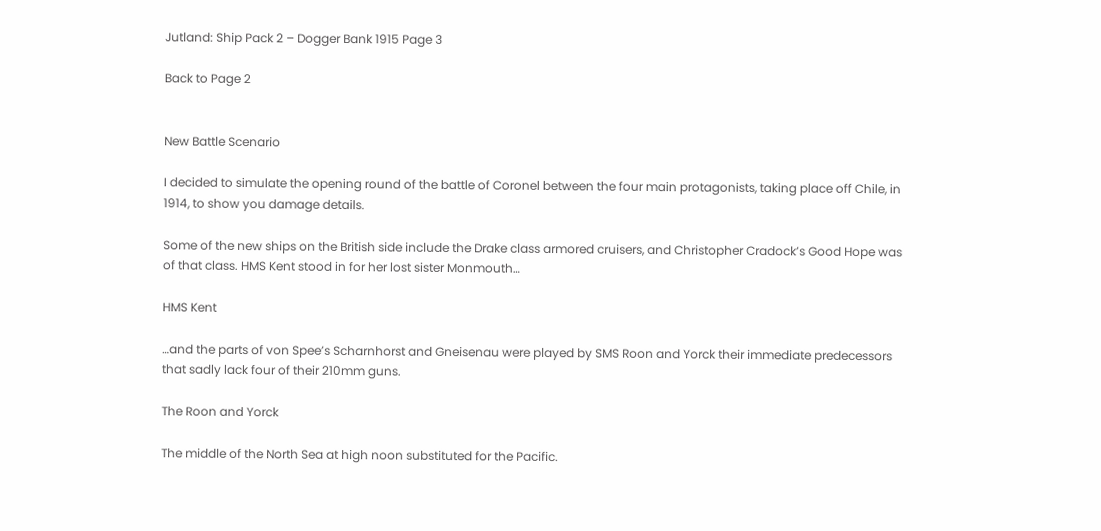Jutland: Ship Pack 2 – Dogger Bank 1915 Page 3

Back to Page 2


New Battle Scenario

I decided to simulate the opening round of the battle of Coronel between the four main protagonists, taking place off Chile, in 1914, to show you damage details.

Some of the new ships on the British side include the Drake class armored cruisers, and Christopher Cradock’s Good Hope was of that class. HMS Kent stood in for her lost sister Monmouth…

HMS Kent

…and the parts of von Spee’s Scharnhorst and Gneisenau were played by SMS Roon and Yorck their immediate predecessors that sadly lack four of their 210mm guns.

The Roon and Yorck

The middle of the North Sea at high noon substituted for the Pacific.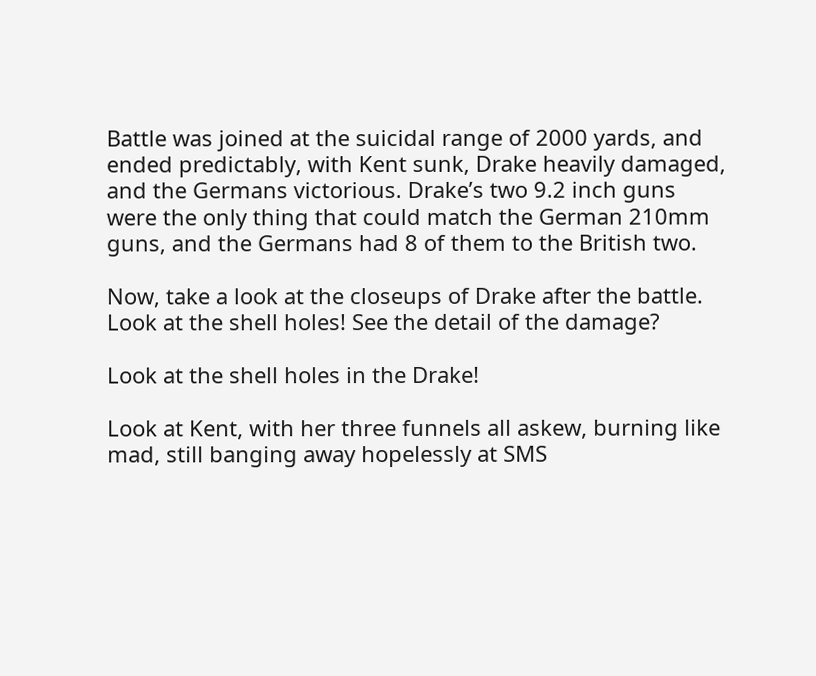Battle was joined at the suicidal range of 2000 yards, and ended predictably, with Kent sunk, Drake heavily damaged, and the Germans victorious. Drake’s two 9.2 inch guns were the only thing that could match the German 210mm guns, and the Germans had 8 of them to the British two.

Now, take a look at the closeups of Drake after the battle. Look at the shell holes! See the detail of the damage?

Look at the shell holes in the Drake!

Look at Kent, with her three funnels all askew, burning like mad, still banging away hopelessly at SMS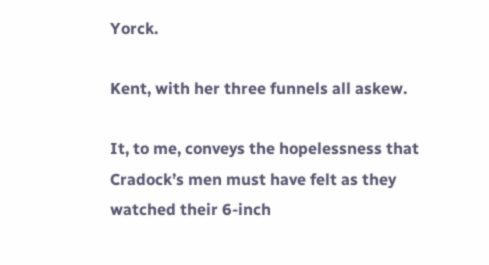Yorck.

Kent, with her three funnels all askew.

It, to me, conveys the hopelessness that Cradock’s men must have felt as they watched their 6-inch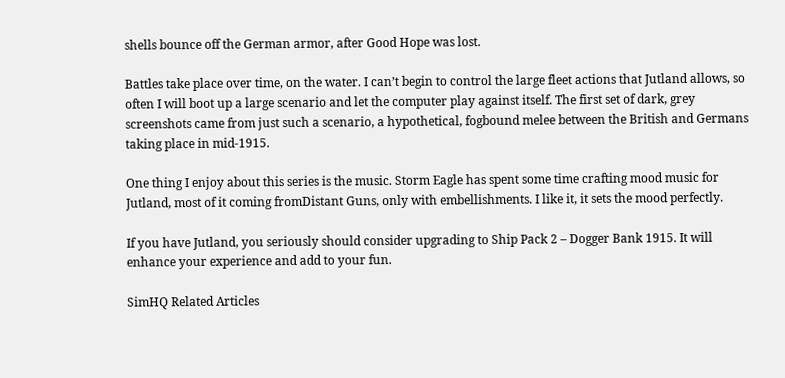shells bounce off the German armor, after Good Hope was lost.

Battles take place over time, on the water. I can’t begin to control the large fleet actions that Jutland allows, so often I will boot up a large scenario and let the computer play against itself. The first set of dark, grey screenshots came from just such a scenario, a hypothetical, fogbound melee between the British and Germans taking place in mid-1915.

One thing I enjoy about this series is the music. Storm Eagle has spent some time crafting mood music for Jutland, most of it coming fromDistant Guns, only with embellishments. I like it, it sets the mood perfectly.

If you have Jutland, you seriously should consider upgrading to Ship Pack 2 – Dogger Bank 1915. It will enhance your experience and add to your fun.

SimHQ Related Articles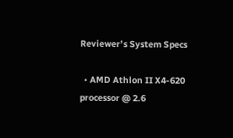Reviewer’s System Specs

  • AMD Athlon II X4-620 processor @ 2.6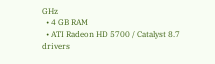GHz
  • 4 GB RAM
  • ATI Radeon HD 5700 / Catalyst 8.7 drivers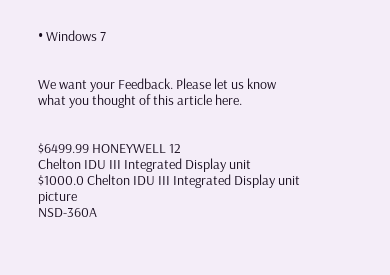• Windows 7


We want your Feedback. Please let us know what you thought of this article here.


$6499.99 HONEYWELL 12
Chelton IDU III Integrated Display unit
$1000.0 Chelton IDU III Integrated Display unit picture
NSD-360A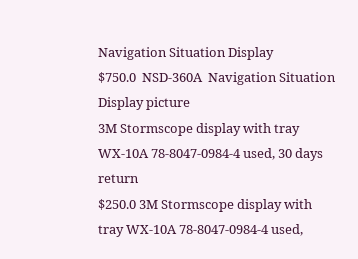Navigation Situation Display
$750.0  NSD-360A  Navigation Situation Display picture
3M Stormscope display with tray WX-10A 78-8047-0984-4 used, 30 days return
$250.0 3M Stormscope display with tray WX-10A 78-8047-0984-4 used,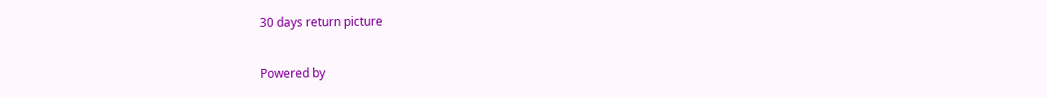30 days return picture

Powered by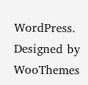WordPress. Designed by WooThemes